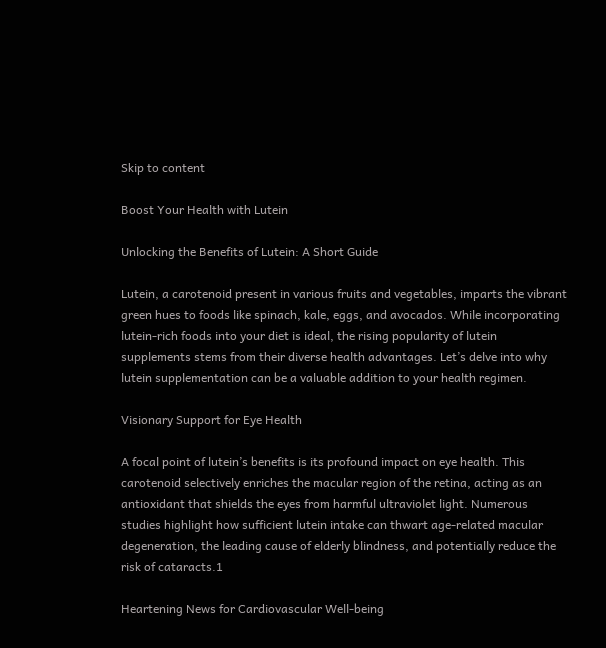Skip to content

Boost Your Health with Lutein

Unlocking the Benefits of Lutein: A Short Guide

Lutein, a carotenoid present in various fruits and vegetables, imparts the vibrant green hues to foods like spinach, kale, eggs, and avocados. While incorporating lutein-rich foods into your diet is ideal, the rising popularity of lutein supplements stems from their diverse health advantages. Let’s delve into why lutein supplementation can be a valuable addition to your health regimen.

Visionary Support for Eye Health

A focal point of lutein’s benefits is its profound impact on eye health. This carotenoid selectively enriches the macular region of the retina, acting as an antioxidant that shields the eyes from harmful ultraviolet light. Numerous studies highlight how sufficient lutein intake can thwart age-related macular degeneration, the leading cause of elderly blindness, and potentially reduce the risk of cataracts.1

Heartening News for Cardiovascular Well-being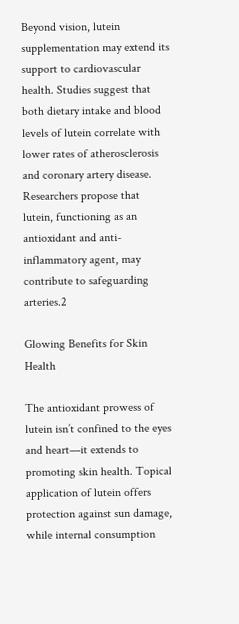Beyond vision, lutein supplementation may extend its support to cardiovascular health. Studies suggest that both dietary intake and blood levels of lutein correlate with lower rates of atherosclerosis and coronary artery disease. Researchers propose that lutein, functioning as an antioxidant and anti-inflammatory agent, may contribute to safeguarding arteries.2

Glowing Benefits for Skin Health

The antioxidant prowess of lutein isn’t confined to the eyes and heart—it extends to promoting skin health. Topical application of lutein offers protection against sun damage, while internal consumption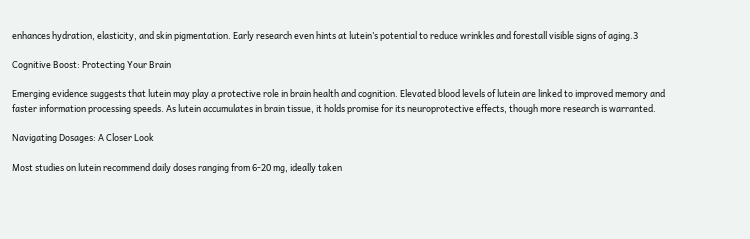enhances hydration, elasticity, and skin pigmentation. Early research even hints at lutein’s potential to reduce wrinkles and forestall visible signs of aging.3

Cognitive Boost: Protecting Your Brain

Emerging evidence suggests that lutein may play a protective role in brain health and cognition. Elevated blood levels of lutein are linked to improved memory and faster information processing speeds. As lutein accumulates in brain tissue, it holds promise for its neuroprotective effects, though more research is warranted.

Navigating Dosages: A Closer Look

Most studies on lutein recommend daily doses ranging from 6-20 mg, ideally taken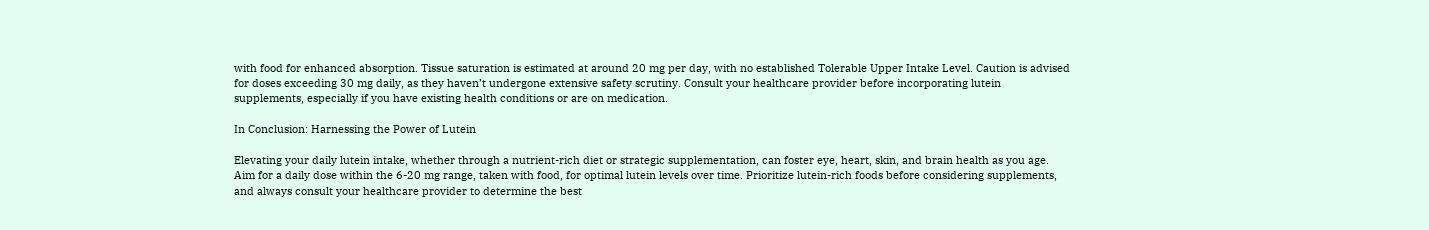with food for enhanced absorption. Tissue saturation is estimated at around 20 mg per day, with no established Tolerable Upper Intake Level. Caution is advised for doses exceeding 30 mg daily, as they haven’t undergone extensive safety scrutiny. Consult your healthcare provider before incorporating lutein supplements, especially if you have existing health conditions or are on medication.

In Conclusion: Harnessing the Power of Lutein

Elevating your daily lutein intake, whether through a nutrient-rich diet or strategic supplementation, can foster eye, heart, skin, and brain health as you age. Aim for a daily dose within the 6-20 mg range, taken with food, for optimal lutein levels over time. Prioritize lutein-rich foods before considering supplements, and always consult your healthcare provider to determine the best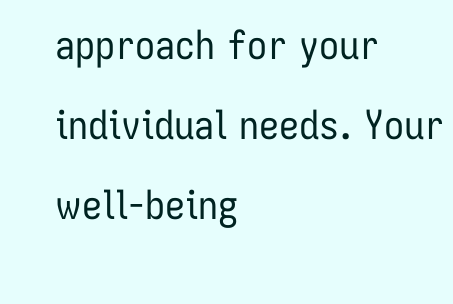approach for your individual needs. Your well-being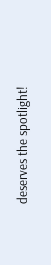deserves the spotlight!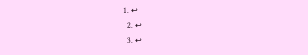1. ↩
  2. ↩
  3. ↩